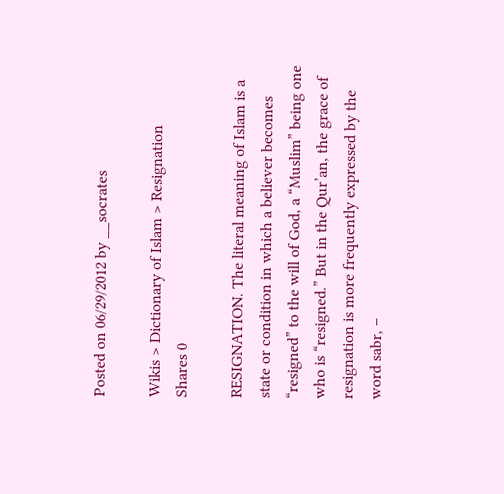Posted on 06/29/2012 by __socrates

Wikis > Dictionary of Islam > Resignation
Shares 0

RESIGNATION. The literal meaning of Islam is a state or condition in which a believer becomes “resigned” to the will of God, a “Muslim” being one who is “resigned.” But in the Qur’an, the grace of resignation is more frequently expressed by the word sabr, –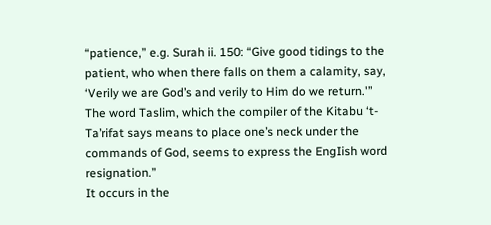“patience,” e.g. Surah ii. 150: “Give good tidings to the patient, who when there falls on them a calamity, say, ‘Verily we are God’s and verily to Him do we return.'”
The word Taslim, which the compiler of the Kitabu ‘t-Ta’rifat says means to place one’s neck under the commands of God, seems to express the EngIish word resignation.”
It occurs in the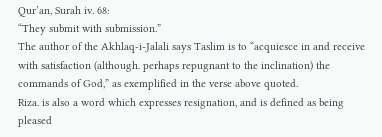Qur’an, Surah iv. 68:
“They submit with submission.”
The author of the Akhlaq-i-Jalali says Taslim is to “acquiesce in and receive with satisfaction (although. perhaps repugnant to the inclination) the commands of God,” as exemplified in the verse above quoted.
Riza. is also a word which expresses resignation, and is defined as being pleased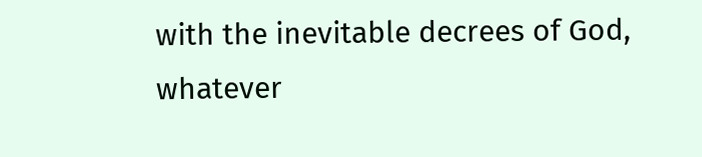with the inevitable decrees of God, whatever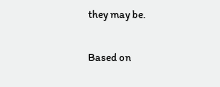they may be.

Based on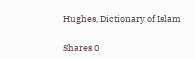Hughes, Dictionary of Islam

Shares 0